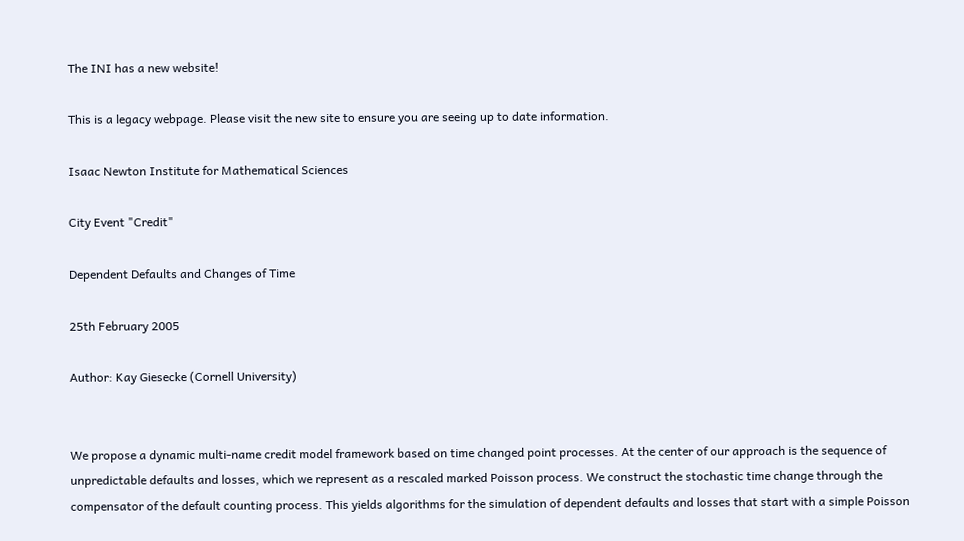The INI has a new website!

This is a legacy webpage. Please visit the new site to ensure you are seeing up to date information.

Isaac Newton Institute for Mathematical Sciences

City Event "Credit"

Dependent Defaults and Changes of Time

25th February 2005

Author: Kay Giesecke (Cornell University)


We propose a dynamic multi-name credit model framework based on time changed point processes. At the center of our approach is the sequence of unpredictable defaults and losses, which we represent as a rescaled marked Poisson process. We construct the stochastic time change through the compensator of the default counting process. This yields algorithms for the simulation of dependent defaults and losses that start with a simple Poisson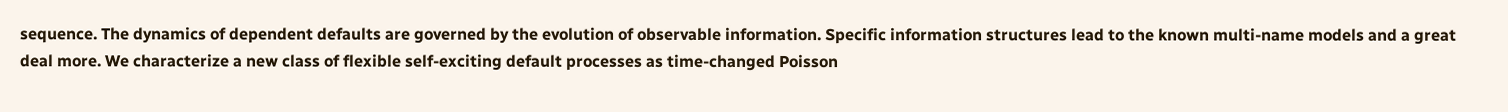sequence. The dynamics of dependent defaults are governed by the evolution of observable information. Specific information structures lead to the known multi-name models and a great deal more. We characterize a new class of flexible self-exciting default processes as time-changed Poisson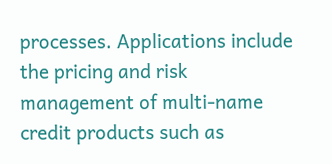processes. Applications include the pricing and risk management of multi-name credit products such as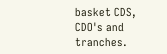basket CDS, CDO's and tranches.